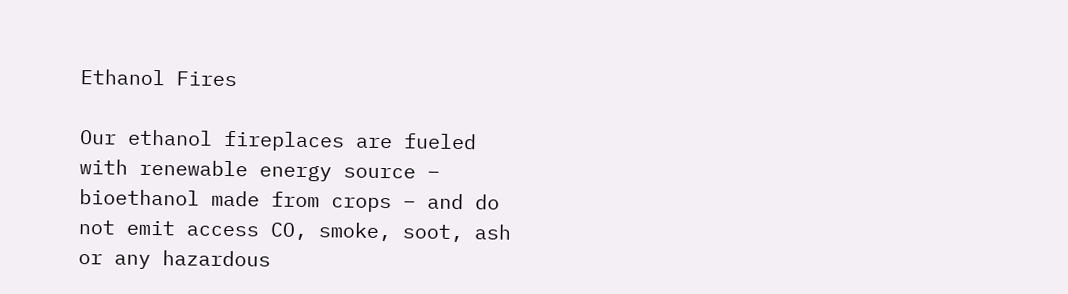Ethanol Fires

Our ethanol fireplaces are fueled with renewable energy source – bioethanol made from crops – and do not emit access CO, smoke, soot, ash or any hazardous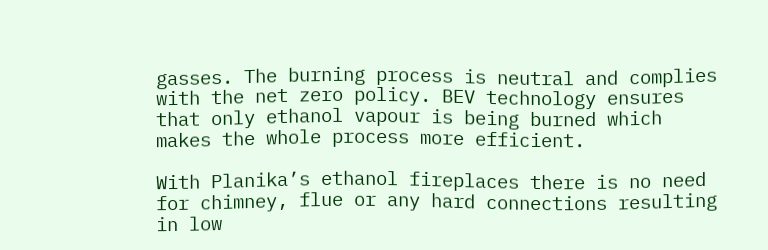gasses. The burning process is neutral and complies with the net zero policy. BEV technology ensures that only ethanol vapour is being burned which makes the whole process more efficient.

With Planika’s ethanol fireplaces there is no need for chimney, flue or any hard connections resulting in low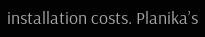installation costs. Planika’s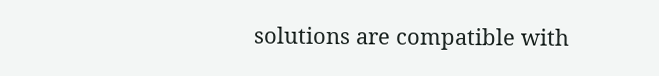solutions are compatible with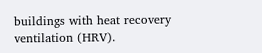buildings with heat recovery ventilation (HRV).